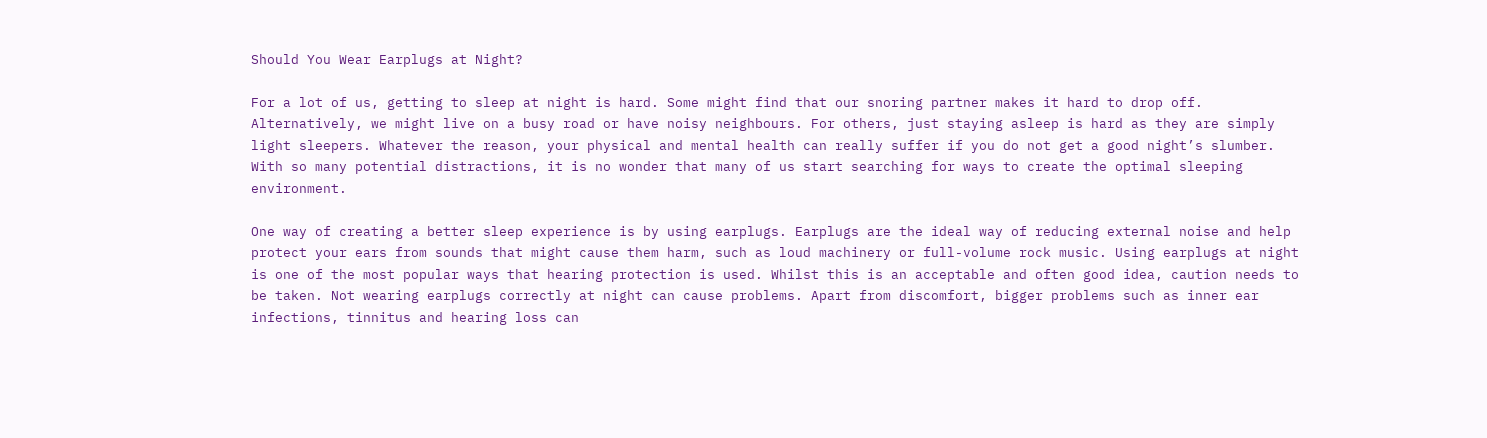Should You Wear Earplugs at Night?

For a lot of us, getting to sleep at night is hard. Some might find that our snoring partner makes it hard to drop off. Alternatively, we might live on a busy road or have noisy neighbours. For others, just staying asleep is hard as they are simply light sleepers. Whatever the reason, your physical and mental health can really suffer if you do not get a good night’s slumber. With so many potential distractions, it is no wonder that many of us start searching for ways to create the optimal sleeping environment.

One way of creating a better sleep experience is by using earplugs. Earplugs are the ideal way of reducing external noise and help protect your ears from sounds that might cause them harm, such as loud machinery or full-volume rock music. Using earplugs at night is one of the most popular ways that hearing protection is used. Whilst this is an acceptable and often good idea, caution needs to be taken. Not wearing earplugs correctly at night can cause problems. Apart from discomfort, bigger problems such as inner ear infections, tinnitus and hearing loss can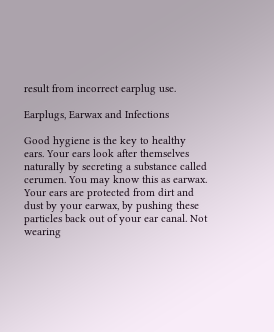result from incorrect earplug use.

Earplugs, Earwax and Infections

Good hygiene is the key to healthy ears. Your ears look after themselves naturally by secreting a substance called cerumen. You may know this as earwax. Your ears are protected from dirt and dust by your earwax, by pushing these particles back out of your ear canal. Not wearing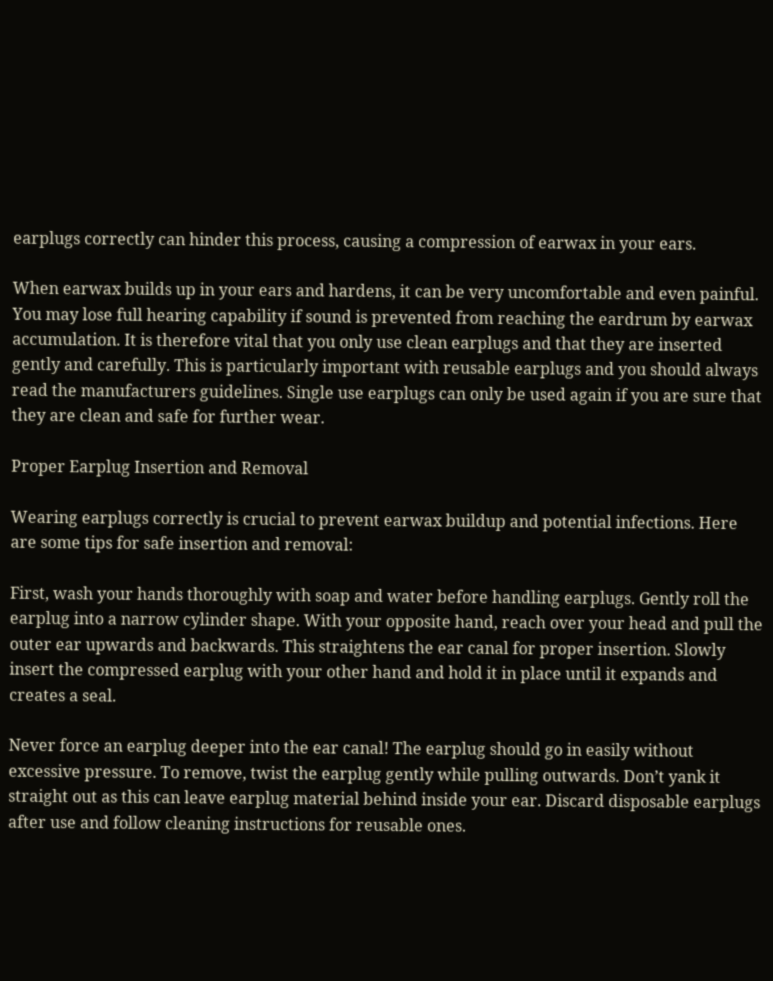earplugs correctly can hinder this process, causing a compression of earwax in your ears.

When earwax builds up in your ears and hardens, it can be very uncomfortable and even painful. You may lose full hearing capability if sound is prevented from reaching the eardrum by earwax accumulation. It is therefore vital that you only use clean earplugs and that they are inserted gently and carefully. This is particularly important with reusable earplugs and you should always read the manufacturers guidelines. Single use earplugs can only be used again if you are sure that they are clean and safe for further wear.

Proper Earplug Insertion and Removal

Wearing earplugs correctly is crucial to prevent earwax buildup and potential infections. Here are some tips for safe insertion and removal:

First, wash your hands thoroughly with soap and water before handling earplugs. Gently roll the earplug into a narrow cylinder shape. With your opposite hand, reach over your head and pull the outer ear upwards and backwards. This straightens the ear canal for proper insertion. Slowly insert the compressed earplug with your other hand and hold it in place until it expands and creates a seal.

Never force an earplug deeper into the ear canal! The earplug should go in easily without excessive pressure. To remove, twist the earplug gently while pulling outwards. Don’t yank it straight out as this can leave earplug material behind inside your ear. Discard disposable earplugs after use and follow cleaning instructions for reusable ones.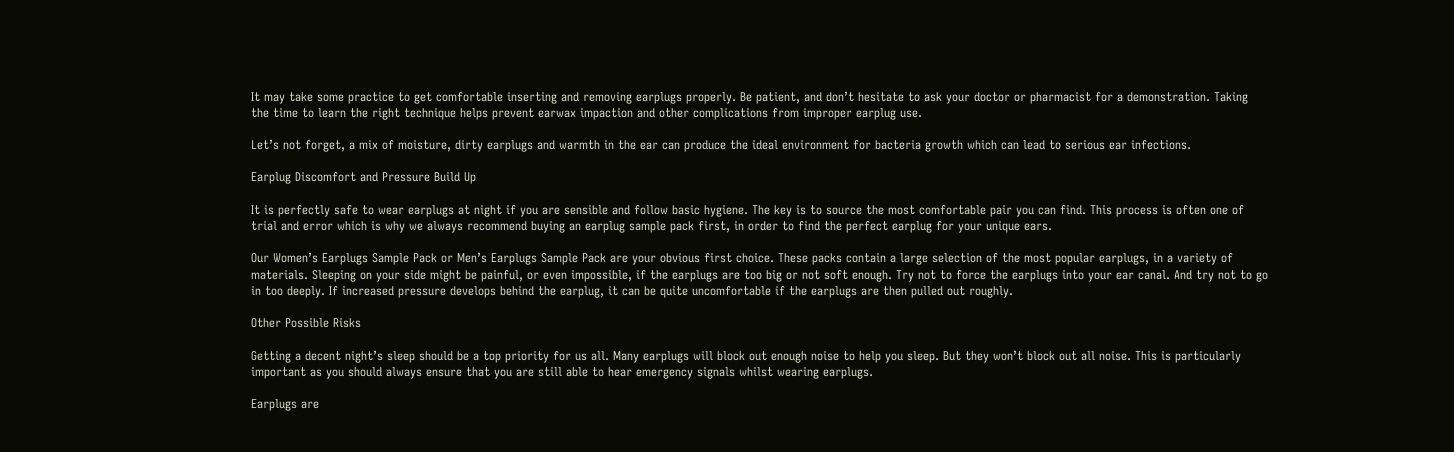It may take some practice to get comfortable inserting and removing earplugs properly. Be patient, and don’t hesitate to ask your doctor or pharmacist for a demonstration. Taking the time to learn the right technique helps prevent earwax impaction and other complications from improper earplug use.

Let’s not forget, a mix of moisture, dirty earplugs and warmth in the ear can produce the ideal environment for bacteria growth which can lead to serious ear infections.

Earplug Discomfort and Pressure Build Up

It is perfectly safe to wear earplugs at night if you are sensible and follow basic hygiene. The key is to source the most comfortable pair you can find. This process is often one of trial and error which is why we always recommend buying an earplug sample pack first, in order to find the perfect earplug for your unique ears.

Our Women’s Earplugs Sample Pack or Men’s Earplugs Sample Pack are your obvious first choice. These packs contain a large selection of the most popular earplugs, in a variety of materials. Sleeping on your side might be painful, or even impossible, if the earplugs are too big or not soft enough. Try not to force the earplugs into your ear canal. And try not to go in too deeply. If increased pressure develops behind the earplug, it can be quite uncomfortable if the earplugs are then pulled out roughly.

Other Possible Risks

Getting a decent night’s sleep should be a top priority for us all. Many earplugs will block out enough noise to help you sleep. But they won’t block out all noise. This is particularly important as you should always ensure that you are still able to hear emergency signals whilst wearing earplugs.

Earplugs are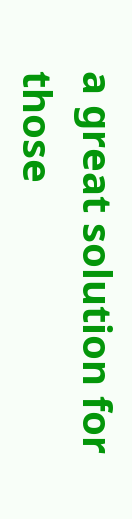a great solution for those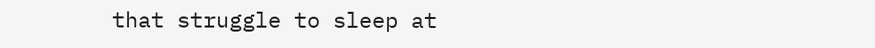that struggle to sleep at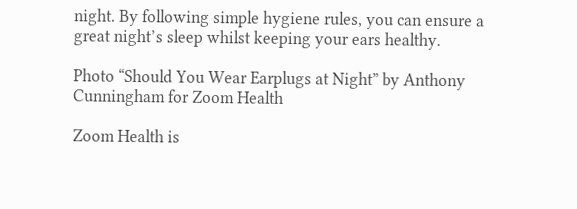night. By following simple hygiene rules, you can ensure a great night’s sleep whilst keeping your ears healthy.

Photo “Should You Wear Earplugs at Night” by Anthony Cunningham for Zoom Health

Zoom Health is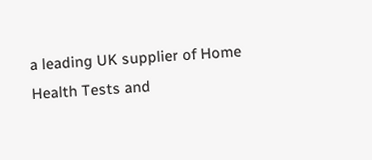a leading UK supplier of Home Health Tests and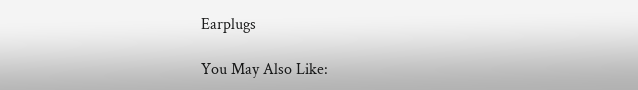Earplugs

You May Also Like: